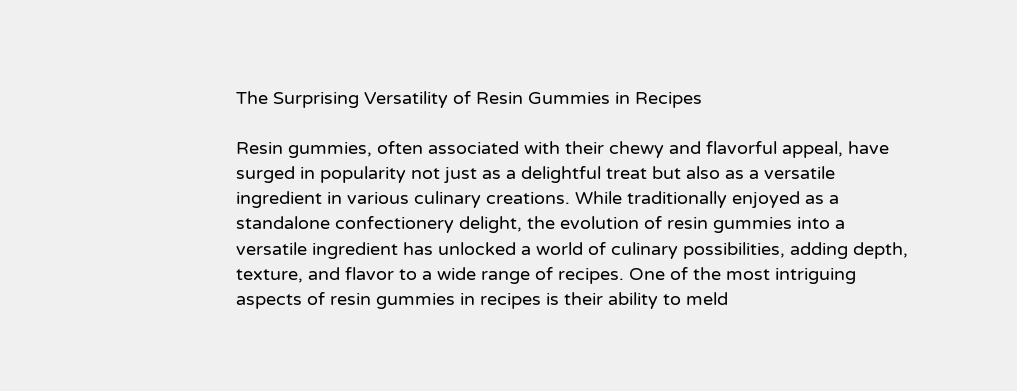The Surprising Versatility of Resin Gummies in Recipes

Resin gummies, often associated with their chewy and flavorful appeal, have surged in popularity not just as a delightful treat but also as a versatile ingredient in various culinary creations. While traditionally enjoyed as a standalone confectionery delight, the evolution of resin gummies into a versatile ingredient has unlocked a world of culinary possibilities, adding depth, texture, and flavor to a wide range of recipes. One of the most intriguing aspects of resin gummies in recipes is their ability to meld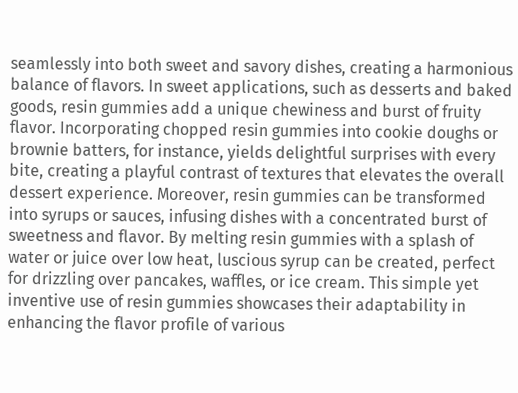seamlessly into both sweet and savory dishes, creating a harmonious balance of flavors. In sweet applications, such as desserts and baked goods, resin gummies add a unique chewiness and burst of fruity flavor. Incorporating chopped resin gummies into cookie doughs or brownie batters, for instance, yields delightful surprises with every bite, creating a playful contrast of textures that elevates the overall dessert experience. Moreover, resin gummies can be transformed into syrups or sauces, infusing dishes with a concentrated burst of sweetness and flavor. By melting resin gummies with a splash of water or juice over low heat, luscious syrup can be created, perfect for drizzling over pancakes, waffles, or ice cream. This simple yet inventive use of resin gummies showcases their adaptability in enhancing the flavor profile of various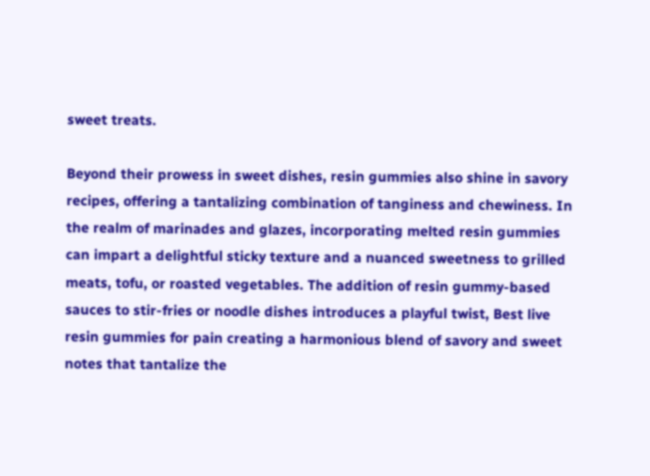sweet treats.

Beyond their prowess in sweet dishes, resin gummies also shine in savory recipes, offering a tantalizing combination of tanginess and chewiness. In the realm of marinades and glazes, incorporating melted resin gummies can impart a delightful sticky texture and a nuanced sweetness to grilled meats, tofu, or roasted vegetables. The addition of resin gummy-based sauces to stir-fries or noodle dishes introduces a playful twist, Best live resin gummies for pain creating a harmonious blend of savory and sweet notes that tantalize the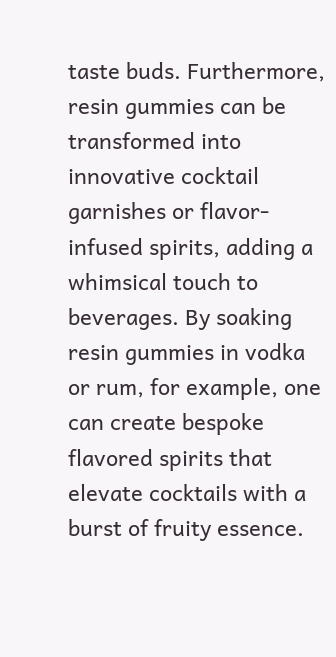taste buds. Furthermore, resin gummies can be transformed into innovative cocktail garnishes or flavor-infused spirits, adding a whimsical touch to beverages. By soaking resin gummies in vodka or rum, for example, one can create bespoke flavored spirits that elevate cocktails with a burst of fruity essence.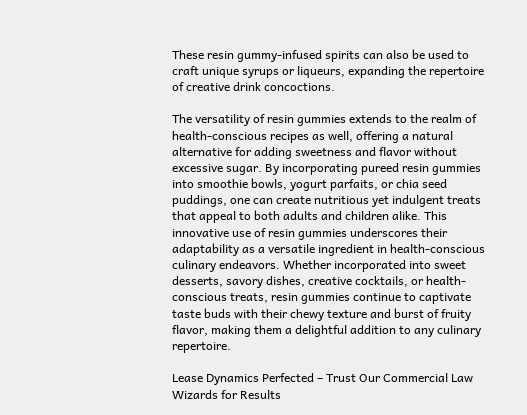These resin gummy-infused spirits can also be used to craft unique syrups or liqueurs, expanding the repertoire of creative drink concoctions.

The versatility of resin gummies extends to the realm of health-conscious recipes as well, offering a natural alternative for adding sweetness and flavor without excessive sugar. By incorporating pureed resin gummies into smoothie bowls, yogurt parfaits, or chia seed puddings, one can create nutritious yet indulgent treats that appeal to both adults and children alike. This innovative use of resin gummies underscores their adaptability as a versatile ingredient in health-conscious culinary endeavors. Whether incorporated into sweet desserts, savory dishes, creative cocktails, or health-conscious treats, resin gummies continue to captivate taste buds with their chewy texture and burst of fruity flavor, making them a delightful addition to any culinary repertoire.

Lease Dynamics Perfected – Trust Our Commercial Law Wizards for Results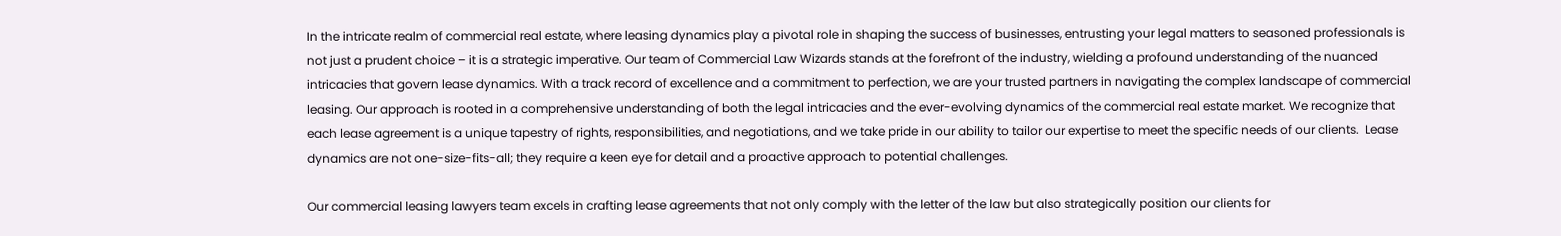In the intricate realm of commercial real estate, where leasing dynamics play a pivotal role in shaping the success of businesses, entrusting your legal matters to seasoned professionals is not just a prudent choice – it is a strategic imperative. Our team of Commercial Law Wizards stands at the forefront of the industry, wielding a profound understanding of the nuanced intricacies that govern lease dynamics. With a track record of excellence and a commitment to perfection, we are your trusted partners in navigating the complex landscape of commercial leasing. Our approach is rooted in a comprehensive understanding of both the legal intricacies and the ever-evolving dynamics of the commercial real estate market. We recognize that each lease agreement is a unique tapestry of rights, responsibilities, and negotiations, and we take pride in our ability to tailor our expertise to meet the specific needs of our clients.  Lease dynamics are not one-size-fits-all; they require a keen eye for detail and a proactive approach to potential challenges.

Our commercial leasing lawyers team excels in crafting lease agreements that not only comply with the letter of the law but also strategically position our clients for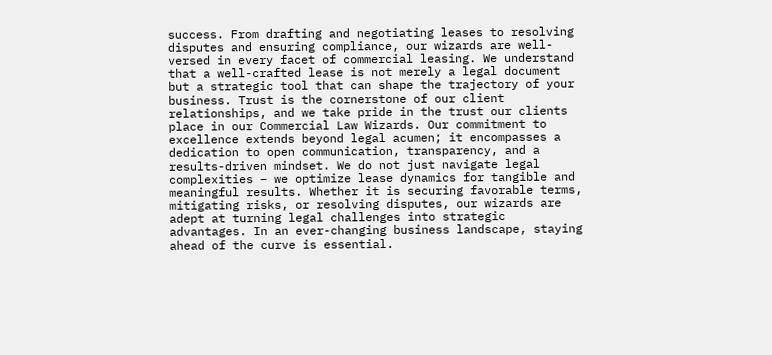success. From drafting and negotiating leases to resolving disputes and ensuring compliance, our wizards are well-versed in every facet of commercial leasing. We understand that a well-crafted lease is not merely a legal document but a strategic tool that can shape the trajectory of your business. Trust is the cornerstone of our client relationships, and we take pride in the trust our clients place in our Commercial Law Wizards. Our commitment to excellence extends beyond legal acumen; it encompasses a dedication to open communication, transparency, and a results-driven mindset. We do not just navigate legal complexities – we optimize lease dynamics for tangible and meaningful results. Whether it is securing favorable terms, mitigating risks, or resolving disputes, our wizards are adept at turning legal challenges into strategic advantages. In an ever-changing business landscape, staying ahead of the curve is essential.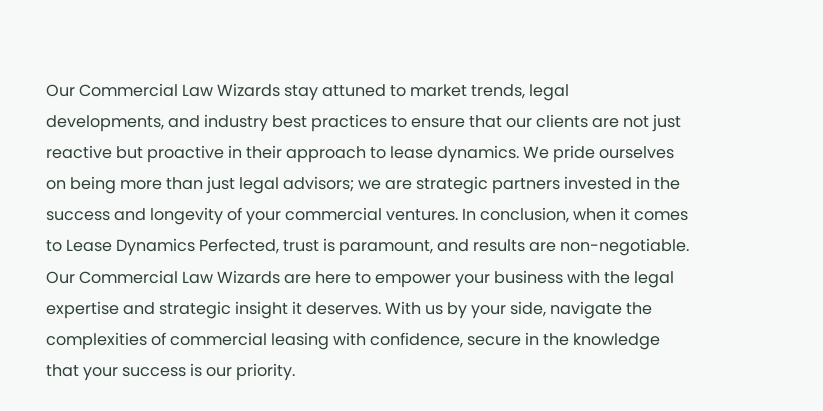Our Commercial Law Wizards stay attuned to market trends, legal developments, and industry best practices to ensure that our clients are not just reactive but proactive in their approach to lease dynamics. We pride ourselves on being more than just legal advisors; we are strategic partners invested in the success and longevity of your commercial ventures. In conclusion, when it comes to Lease Dynamics Perfected, trust is paramount, and results are non-negotiable. Our Commercial Law Wizards are here to empower your business with the legal expertise and strategic insight it deserves. With us by your side, navigate the complexities of commercial leasing with confidence, secure in the knowledge that your success is our priority.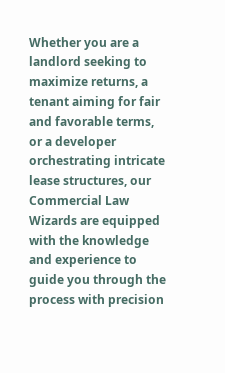Whether you are a landlord seeking to maximize returns, a tenant aiming for fair and favorable terms, or a developer orchestrating intricate lease structures, our Commercial Law Wizards are equipped with the knowledge and experience to guide you through the process with precision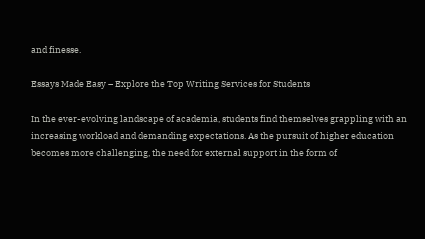and finesse.

Essays Made Easy – Explore the Top Writing Services for Students

In the ever-evolving landscape of academia, students find themselves grappling with an increasing workload and demanding expectations. As the pursuit of higher education becomes more challenging, the need for external support in the form of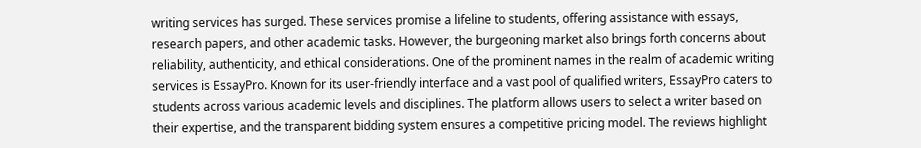writing services has surged. These services promise a lifeline to students, offering assistance with essays, research papers, and other academic tasks. However, the burgeoning market also brings forth concerns about reliability, authenticity, and ethical considerations. One of the prominent names in the realm of academic writing services is EssayPro. Known for its user-friendly interface and a vast pool of qualified writers, EssayPro caters to students across various academic levels and disciplines. The platform allows users to select a writer based on their expertise, and the transparent bidding system ensures a competitive pricing model. The reviews highlight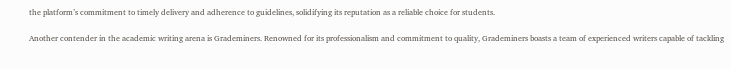the platform’s commitment to timely delivery and adherence to guidelines, solidifying its reputation as a reliable choice for students.

Another contender in the academic writing arena is Grademiners. Renowned for its professionalism and commitment to quality, Grademiners boasts a team of experienced writers capable of tackling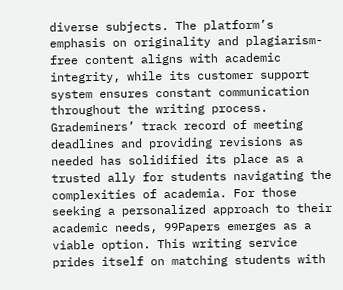diverse subjects. The platform’s emphasis on originality and plagiarism-free content aligns with academic integrity, while its customer support system ensures constant communication throughout the writing process. Grademiners’ track record of meeting deadlines and providing revisions as needed has solidified its place as a trusted ally for students navigating the complexities of academia. For those seeking a personalized approach to their academic needs, 99Papers emerges as a viable option. This writing service prides itself on matching students with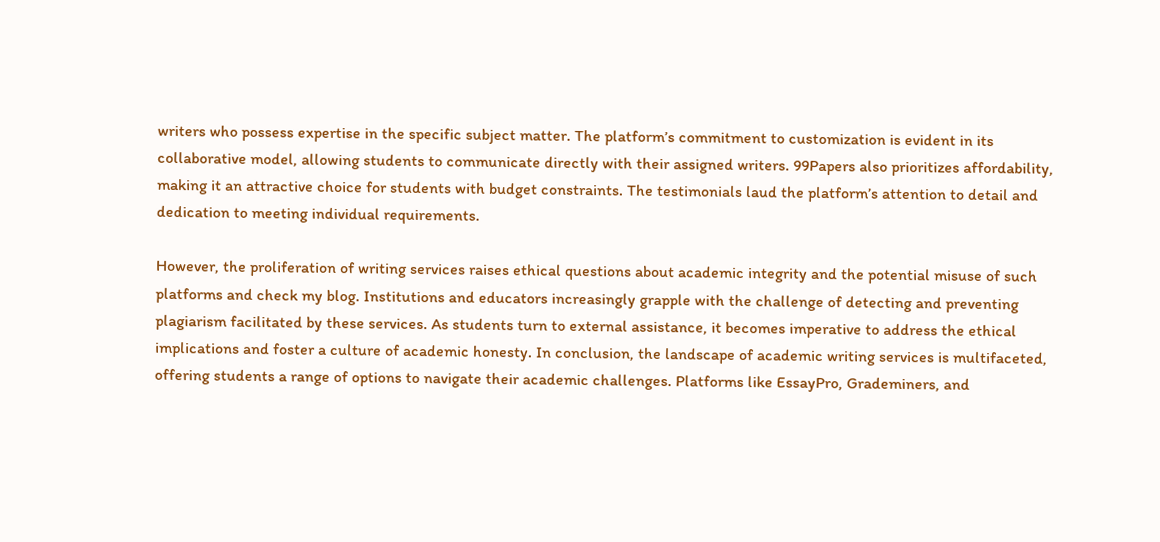writers who possess expertise in the specific subject matter. The platform’s commitment to customization is evident in its collaborative model, allowing students to communicate directly with their assigned writers. 99Papers also prioritizes affordability, making it an attractive choice for students with budget constraints. The testimonials laud the platform’s attention to detail and dedication to meeting individual requirements.

However, the proliferation of writing services raises ethical questions about academic integrity and the potential misuse of such platforms and check my blog. Institutions and educators increasingly grapple with the challenge of detecting and preventing plagiarism facilitated by these services. As students turn to external assistance, it becomes imperative to address the ethical implications and foster a culture of academic honesty. In conclusion, the landscape of academic writing services is multifaceted, offering students a range of options to navigate their academic challenges. Platforms like EssayPro, Grademiners, and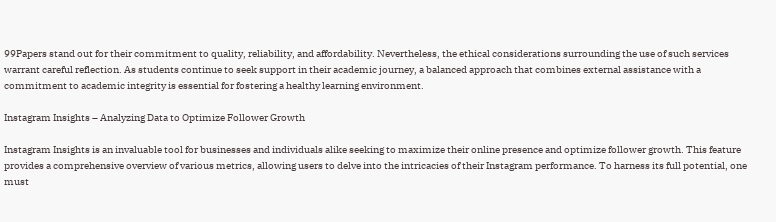99Papers stand out for their commitment to quality, reliability, and affordability. Nevertheless, the ethical considerations surrounding the use of such services warrant careful reflection. As students continue to seek support in their academic journey, a balanced approach that combines external assistance with a commitment to academic integrity is essential for fostering a healthy learning environment.

Instagram Insights – Analyzing Data to Optimize Follower Growth

Instagram Insights is an invaluable tool for businesses and individuals alike seeking to maximize their online presence and optimize follower growth. This feature provides a comprehensive overview of various metrics, allowing users to delve into the intricacies of their Instagram performance. To harness its full potential, one must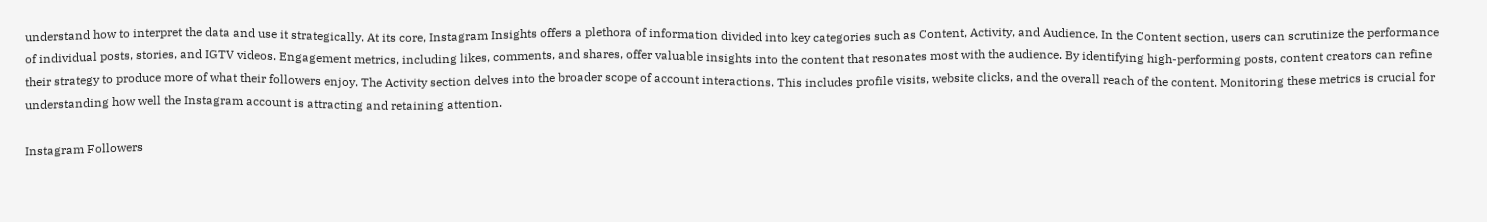understand how to interpret the data and use it strategically. At its core, Instagram Insights offers a plethora of information divided into key categories such as Content, Activity, and Audience. In the Content section, users can scrutinize the performance of individual posts, stories, and IGTV videos. Engagement metrics, including likes, comments, and shares, offer valuable insights into the content that resonates most with the audience. By identifying high-performing posts, content creators can refine their strategy to produce more of what their followers enjoy. The Activity section delves into the broader scope of account interactions. This includes profile visits, website clicks, and the overall reach of the content. Monitoring these metrics is crucial for understanding how well the Instagram account is attracting and retaining attention.

Instagram Followers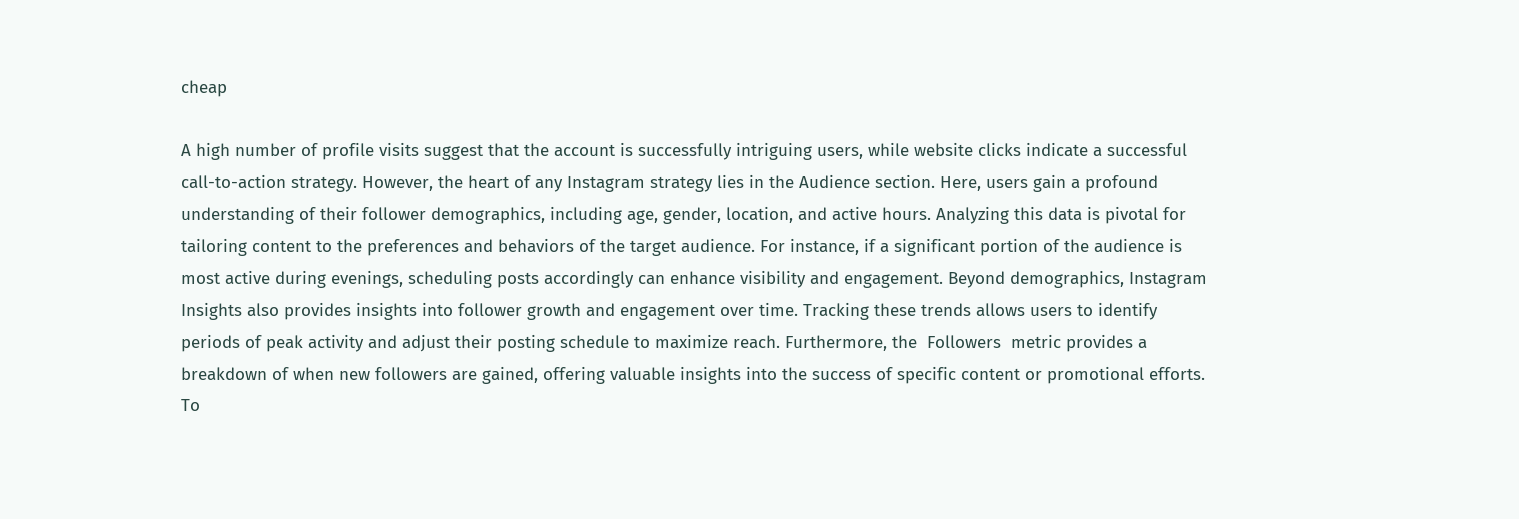cheap

A high number of profile visits suggest that the account is successfully intriguing users, while website clicks indicate a successful call-to-action strategy. However, the heart of any Instagram strategy lies in the Audience section. Here, users gain a profound understanding of their follower demographics, including age, gender, location, and active hours. Analyzing this data is pivotal for tailoring content to the preferences and behaviors of the target audience. For instance, if a significant portion of the audience is most active during evenings, scheduling posts accordingly can enhance visibility and engagement. Beyond demographics, Instagram Insights also provides insights into follower growth and engagement over time. Tracking these trends allows users to identify periods of peak activity and adjust their posting schedule to maximize reach. Furthermore, the  Followers  metric provides a breakdown of when new followers are gained, offering valuable insights into the success of specific content or promotional efforts. To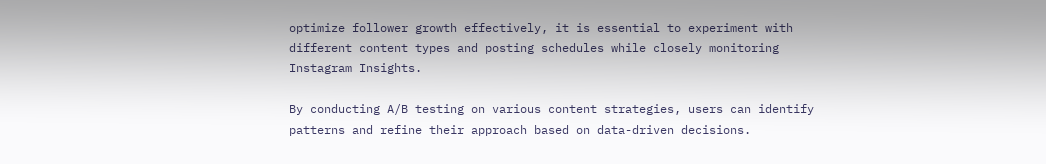optimize follower growth effectively, it is essential to experiment with different content types and posting schedules while closely monitoring Instagram Insights.

By conducting A/B testing on various content strategies, users can identify patterns and refine their approach based on data-driven decisions.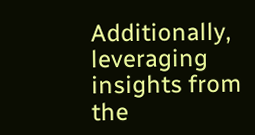Additionally, leveraging insights from the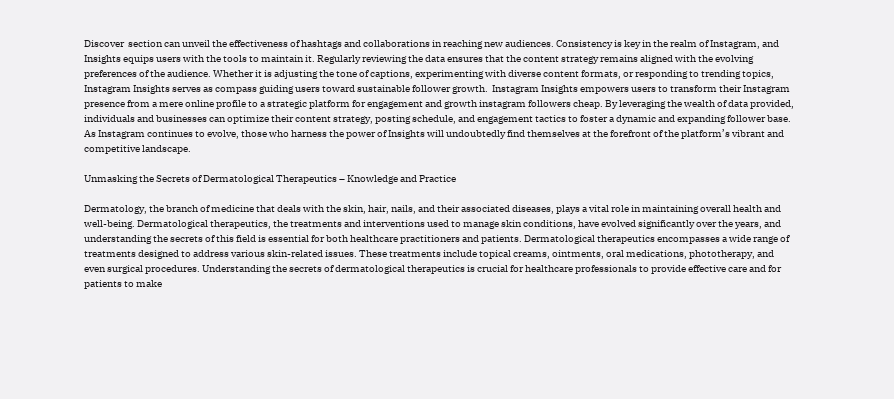Discover  section can unveil the effectiveness of hashtags and collaborations in reaching new audiences. Consistency is key in the realm of Instagram, and Insights equips users with the tools to maintain it. Regularly reviewing the data ensures that the content strategy remains aligned with the evolving preferences of the audience. Whether it is adjusting the tone of captions, experimenting with diverse content formats, or responding to trending topics, Instagram Insights serves as compass guiding users toward sustainable follower growth.  Instagram Insights empowers users to transform their Instagram presence from a mere online profile to a strategic platform for engagement and growth instagram followers cheap. By leveraging the wealth of data provided, individuals and businesses can optimize their content strategy, posting schedule, and engagement tactics to foster a dynamic and expanding follower base. As Instagram continues to evolve, those who harness the power of Insights will undoubtedly find themselves at the forefront of the platform’s vibrant and competitive landscape.

Unmasking the Secrets of Dermatological Therapeutics – Knowledge and Practice

Dermatology, the branch of medicine that deals with the skin, hair, nails, and their associated diseases, plays a vital role in maintaining overall health and well-being. Dermatological therapeutics, the treatments and interventions used to manage skin conditions, have evolved significantly over the years, and understanding the secrets of this field is essential for both healthcare practitioners and patients. Dermatological therapeutics encompasses a wide range of treatments designed to address various skin-related issues. These treatments include topical creams, ointments, oral medications, phototherapy, and even surgical procedures. Understanding the secrets of dermatological therapeutics is crucial for healthcare professionals to provide effective care and for patients to make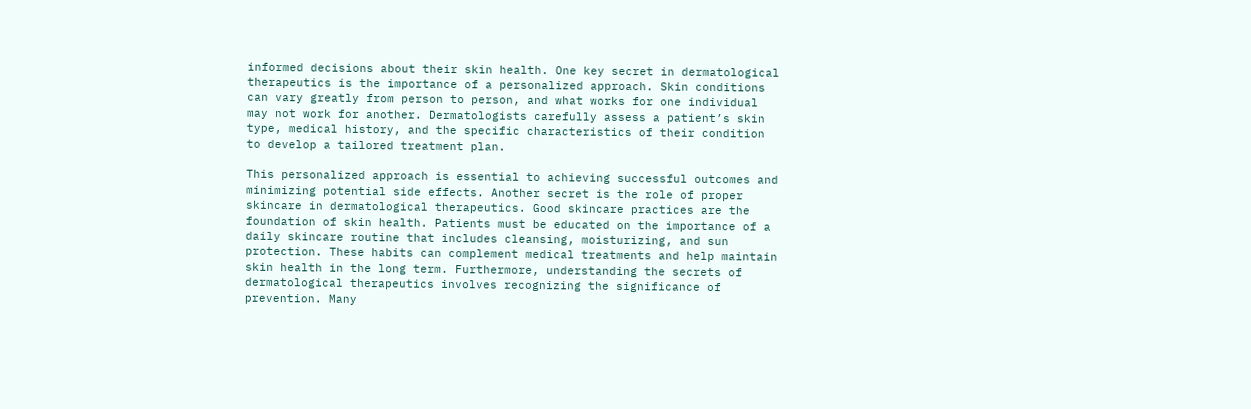informed decisions about their skin health. One key secret in dermatological therapeutics is the importance of a personalized approach. Skin conditions can vary greatly from person to person, and what works for one individual may not work for another. Dermatologists carefully assess a patient’s skin type, medical history, and the specific characteristics of their condition to develop a tailored treatment plan.

This personalized approach is essential to achieving successful outcomes and minimizing potential side effects. Another secret is the role of proper skincare in dermatological therapeutics. Good skincare practices are the foundation of skin health. Patients must be educated on the importance of a daily skincare routine that includes cleansing, moisturizing, and sun protection. These habits can complement medical treatments and help maintain skin health in the long term. Furthermore, understanding the secrets of dermatological therapeutics involves recognizing the significance of prevention. Many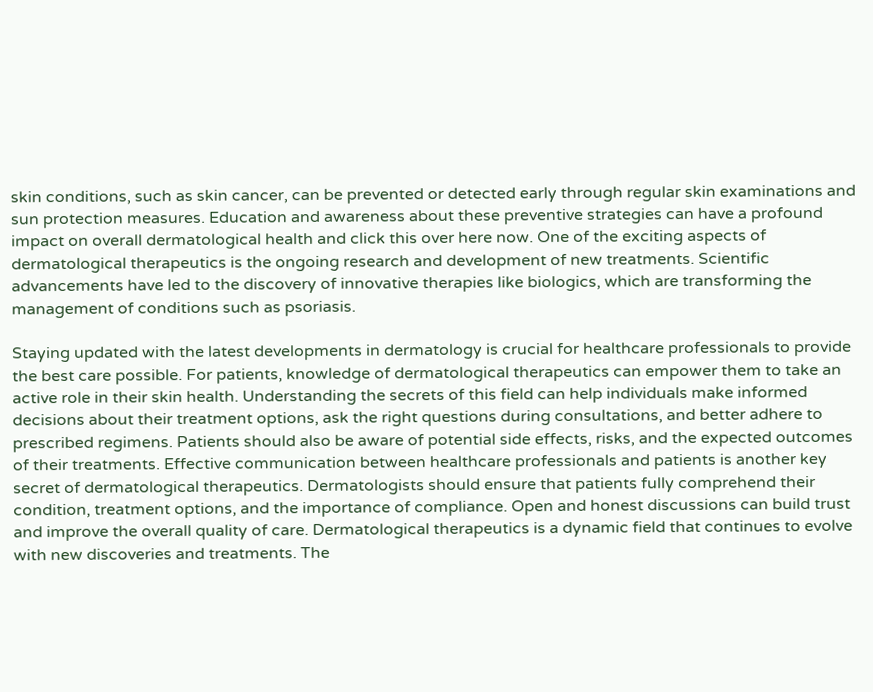skin conditions, such as skin cancer, can be prevented or detected early through regular skin examinations and sun protection measures. Education and awareness about these preventive strategies can have a profound impact on overall dermatological health and click this over here now. One of the exciting aspects of dermatological therapeutics is the ongoing research and development of new treatments. Scientific advancements have led to the discovery of innovative therapies like biologics, which are transforming the management of conditions such as psoriasis.

Staying updated with the latest developments in dermatology is crucial for healthcare professionals to provide the best care possible. For patients, knowledge of dermatological therapeutics can empower them to take an active role in their skin health. Understanding the secrets of this field can help individuals make informed decisions about their treatment options, ask the right questions during consultations, and better adhere to prescribed regimens. Patients should also be aware of potential side effects, risks, and the expected outcomes of their treatments. Effective communication between healthcare professionals and patients is another key secret of dermatological therapeutics. Dermatologists should ensure that patients fully comprehend their condition, treatment options, and the importance of compliance. Open and honest discussions can build trust and improve the overall quality of care. Dermatological therapeutics is a dynamic field that continues to evolve with new discoveries and treatments. The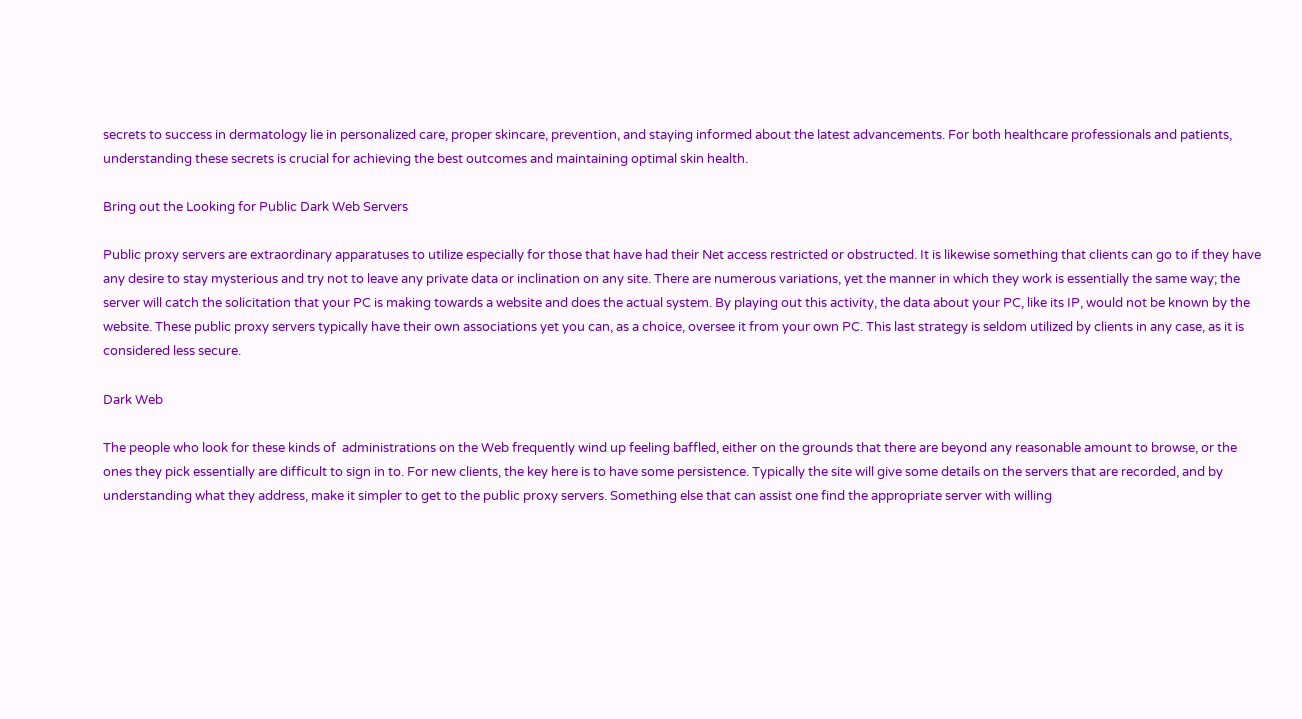secrets to success in dermatology lie in personalized care, proper skincare, prevention, and staying informed about the latest advancements. For both healthcare professionals and patients, understanding these secrets is crucial for achieving the best outcomes and maintaining optimal skin health.

Bring out the Looking for Public Dark Web Servers

Public proxy servers are extraordinary apparatuses to utilize especially for those that have had their Net access restricted or obstructed. It is likewise something that clients can go to if they have any desire to stay mysterious and try not to leave any private data or inclination on any site. There are numerous variations, yet the manner in which they work is essentially the same way; the server will catch the solicitation that your PC is making towards a website and does the actual system. By playing out this activity, the data about your PC, like its IP, would not be known by the website. These public proxy servers typically have their own associations yet you can, as a choice, oversee it from your own PC. This last strategy is seldom utilized by clients in any case, as it is considered less secure.

Dark Web

The people who look for these kinds of  administrations on the Web frequently wind up feeling baffled, either on the grounds that there are beyond any reasonable amount to browse, or the ones they pick essentially are difficult to sign in to. For new clients, the key here is to have some persistence. Typically the site will give some details on the servers that are recorded, and by understanding what they address, make it simpler to get to the public proxy servers. Something else that can assist one find the appropriate server with willing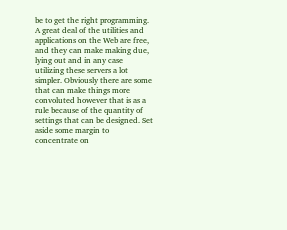be to get the right programming. A great deal of the utilities and applications on the Web are free, and they can make making due, lying out and in any case utilizing these servers a lot simpler. Obviously there are some that can make things more convoluted however that is as a rule because of the quantity of settings that can be designed. Set aside some margin to concentrate on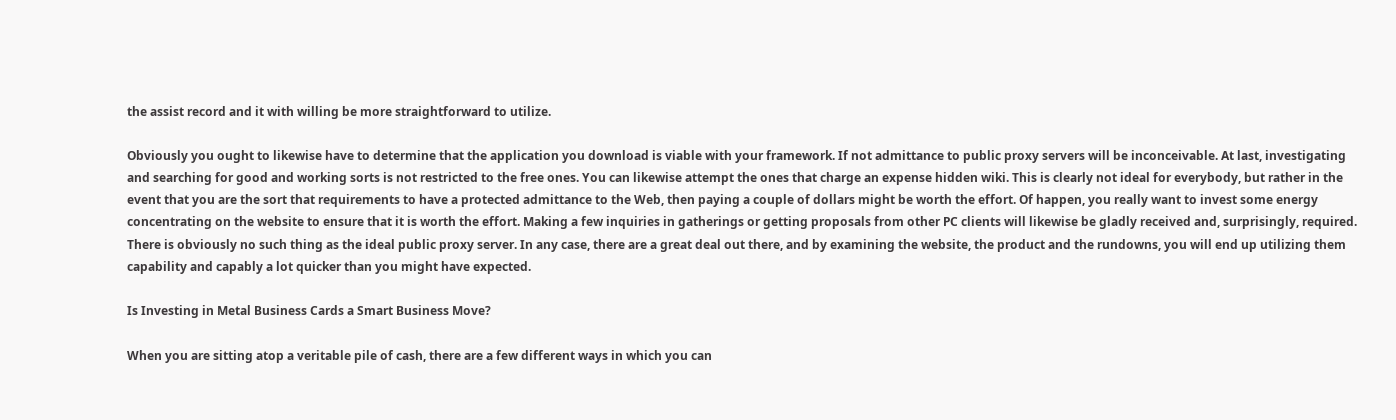the assist record and it with willing be more straightforward to utilize.

Obviously you ought to likewise have to determine that the application you download is viable with your framework. If not admittance to public proxy servers will be inconceivable. At last, investigating and searching for good and working sorts is not restricted to the free ones. You can likewise attempt the ones that charge an expense hidden wiki. This is clearly not ideal for everybody, but rather in the event that you are the sort that requirements to have a protected admittance to the Web, then paying a couple of dollars might be worth the effort. Of happen, you really want to invest some energy concentrating on the website to ensure that it is worth the effort. Making a few inquiries in gatherings or getting proposals from other PC clients will likewise be gladly received and, surprisingly, required. There is obviously no such thing as the ideal public proxy server. In any case, there are a great deal out there, and by examining the website, the product and the rundowns, you will end up utilizing them capability and capably a lot quicker than you might have expected.

Is Investing in Metal Business Cards a Smart Business Move?

When you are sitting atop a veritable pile of cash, there are a few different ways in which you can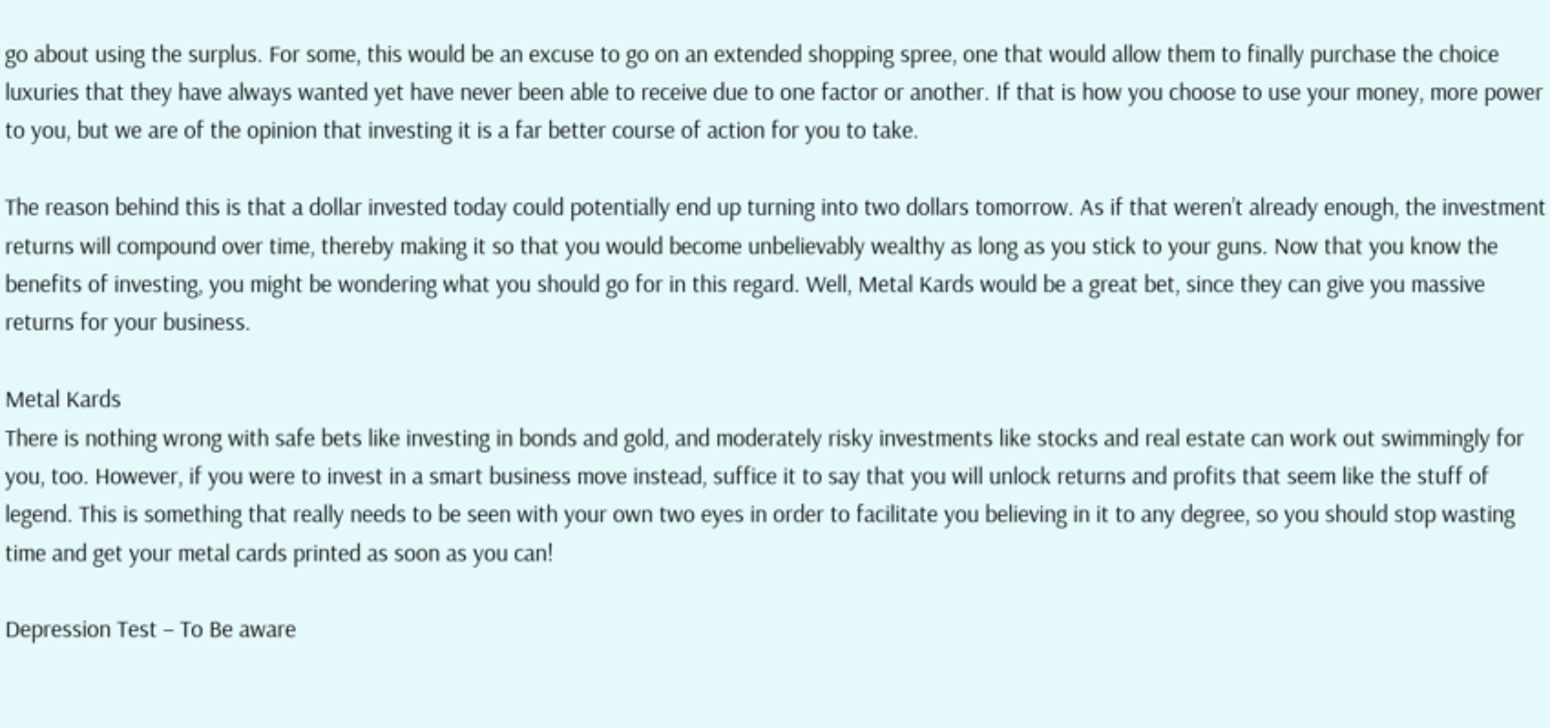go about using the surplus. For some, this would be an excuse to go on an extended shopping spree, one that would allow them to finally purchase the choice luxuries that they have always wanted yet have never been able to receive due to one factor or another. If that is how you choose to use your money, more power to you, but we are of the opinion that investing it is a far better course of action for you to take.

The reason behind this is that a dollar invested today could potentially end up turning into two dollars tomorrow. As if that weren’t already enough, the investment returns will compound over time, thereby making it so that you would become unbelievably wealthy as long as you stick to your guns. Now that you know the benefits of investing, you might be wondering what you should go for in this regard. Well, Metal Kards would be a great bet, since they can give you massive returns for your business.

Metal Kards
There is nothing wrong with safe bets like investing in bonds and gold, and moderately risky investments like stocks and real estate can work out swimmingly for you, too. However, if you were to invest in a smart business move instead, suffice it to say that you will unlock returns and profits that seem like the stuff of legend. This is something that really needs to be seen with your own two eyes in order to facilitate you believing in it to any degree, so you should stop wasting time and get your metal cards printed as soon as you can!

Depression Test – To Be aware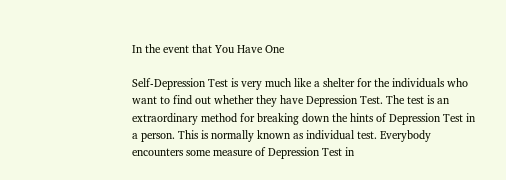In the event that You Have One

Self-Depression Test is very much like a shelter for the individuals who want to find out whether they have Depression Test. The test is an extraordinary method for breaking down the hints of Depression Test in a person. This is normally known as individual test. Everybody encounters some measure of Depression Test in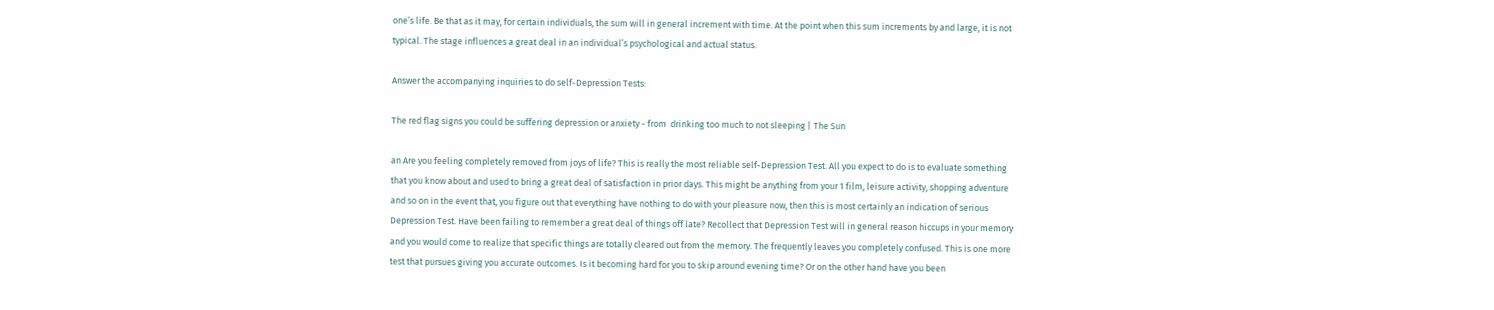one’s life. Be that as it may, for certain individuals, the sum will in general increment with time. At the point when this sum increments by and large, it is not typical. The stage influences a great deal in an individual’s psychological and actual status.

Answer the accompanying inquiries to do self-Depression Tests:

The red flag signs you could be suffering depression or anxiety - from  drinking too much to not sleeping | The Sun

an Are you feeling completely removed from joys of life? This is really the most reliable self-Depression Test. All you expect to do is to evaluate something that you know about and used to bring a great deal of satisfaction in prior days. This might be anything from your 1 film, leisure activity, shopping adventure and so on in the event that, you figure out that everything have nothing to do with your pleasure now, then this is most certainly an indication of serious Depression Test. Have been failing to remember a great deal of things off late? Recollect that Depression Test will in general reason hiccups in your memory and you would come to realize that specific things are totally cleared out from the memory. The frequently leaves you completely confused. This is one more test that pursues giving you accurate outcomes. Is it becoming hard for you to skip around evening time? Or on the other hand have you been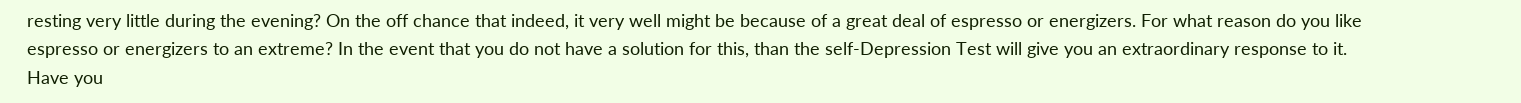resting very little during the evening? On the off chance that indeed, it very well might be because of a great deal of espresso or energizers. For what reason do you like espresso or energizers to an extreme? In the event that you do not have a solution for this, than the self-Depression Test will give you an extraordinary response to it. Have you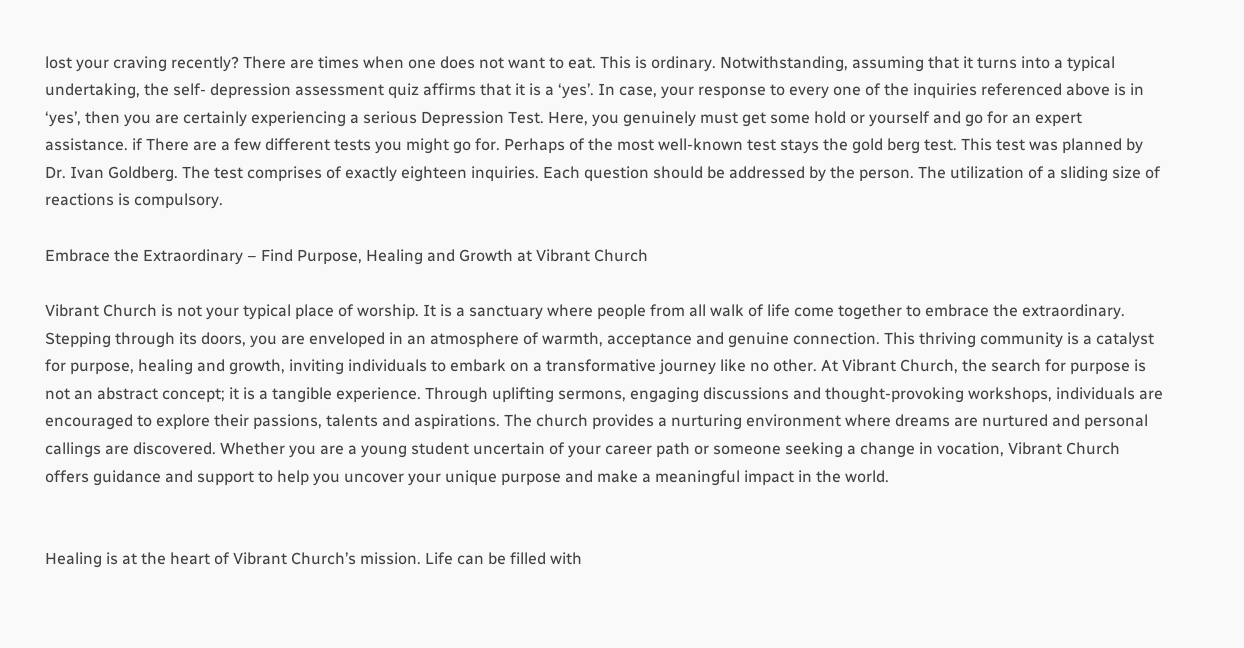lost your craving recently? There are times when one does not want to eat. This is ordinary. Notwithstanding, assuming that it turns into a typical undertaking, the self- depression assessment quiz affirms that it is a ‘yes’. In case, your response to every one of the inquiries referenced above is in ‘yes’, then you are certainly experiencing a serious Depression Test. Here, you genuinely must get some hold or yourself and go for an expert assistance. if There are a few different tests you might go for. Perhaps of the most well-known test stays the gold berg test. This test was planned by Dr. Ivan Goldberg. The test comprises of exactly eighteen inquiries. Each question should be addressed by the person. The utilization of a sliding size of reactions is compulsory.

Embrace the Extraordinary – Find Purpose, Healing and Growth at Vibrant Church

Vibrant Church is not your typical place of worship. It is a sanctuary where people from all walk of life come together to embrace the extraordinary. Stepping through its doors, you are enveloped in an atmosphere of warmth, acceptance and genuine connection. This thriving community is a catalyst for purpose, healing and growth, inviting individuals to embark on a transformative journey like no other. At Vibrant Church, the search for purpose is not an abstract concept; it is a tangible experience. Through uplifting sermons, engaging discussions and thought-provoking workshops, individuals are encouraged to explore their passions, talents and aspirations. The church provides a nurturing environment where dreams are nurtured and personal callings are discovered. Whether you are a young student uncertain of your career path or someone seeking a change in vocation, Vibrant Church offers guidance and support to help you uncover your unique purpose and make a meaningful impact in the world.


Healing is at the heart of Vibrant Church’s mission. Life can be filled with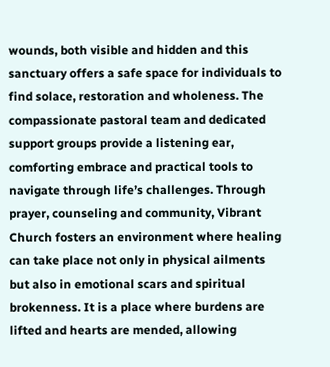wounds, both visible and hidden and this sanctuary offers a safe space for individuals to find solace, restoration and wholeness. The compassionate pastoral team and dedicated support groups provide a listening ear, comforting embrace and practical tools to navigate through life’s challenges. Through prayer, counseling and community, Vibrant Church fosters an environment where healing can take place not only in physical ailments but also in emotional scars and spiritual brokenness. It is a place where burdens are lifted and hearts are mended, allowing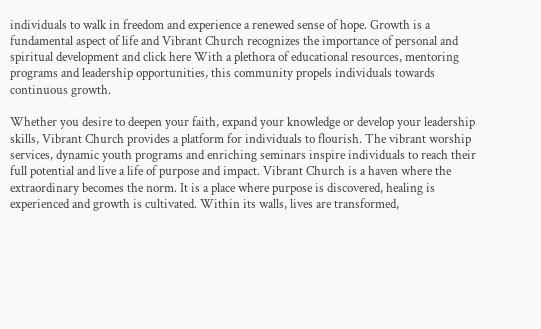individuals to walk in freedom and experience a renewed sense of hope. Growth is a fundamental aspect of life and Vibrant Church recognizes the importance of personal and spiritual development and click here With a plethora of educational resources, mentoring programs and leadership opportunities, this community propels individuals towards continuous growth.

Whether you desire to deepen your faith, expand your knowledge or develop your leadership skills, Vibrant Church provides a platform for individuals to flourish. The vibrant worship services, dynamic youth programs and enriching seminars inspire individuals to reach their full potential and live a life of purpose and impact. Vibrant Church is a haven where the extraordinary becomes the norm. It is a place where purpose is discovered, healing is experienced and growth is cultivated. Within its walls, lives are transformed,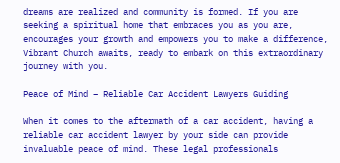dreams are realized and community is formed. If you are seeking a spiritual home that embraces you as you are, encourages your growth and empowers you to make a difference, Vibrant Church awaits, ready to embark on this extraordinary journey with you.

Peace of Mind – Reliable Car Accident Lawyers Guiding

When it comes to the aftermath of a car accident, having a reliable car accident lawyer by your side can provide invaluable peace of mind. These legal professionals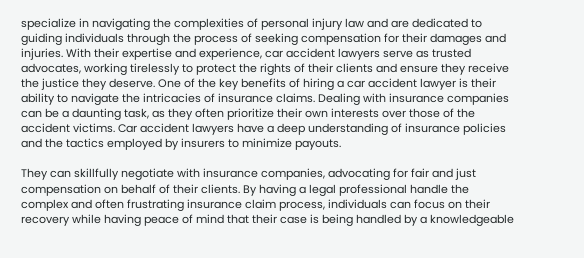specialize in navigating the complexities of personal injury law and are dedicated to guiding individuals through the process of seeking compensation for their damages and injuries. With their expertise and experience, car accident lawyers serve as trusted advocates, working tirelessly to protect the rights of their clients and ensure they receive the justice they deserve. One of the key benefits of hiring a car accident lawyer is their ability to navigate the intricacies of insurance claims. Dealing with insurance companies can be a daunting task, as they often prioritize their own interests over those of the accident victims. Car accident lawyers have a deep understanding of insurance policies and the tactics employed by insurers to minimize payouts.

They can skillfully negotiate with insurance companies, advocating for fair and just compensation on behalf of their clients. By having a legal professional handle the complex and often frustrating insurance claim process, individuals can focus on their recovery while having peace of mind that their case is being handled by a knowledgeable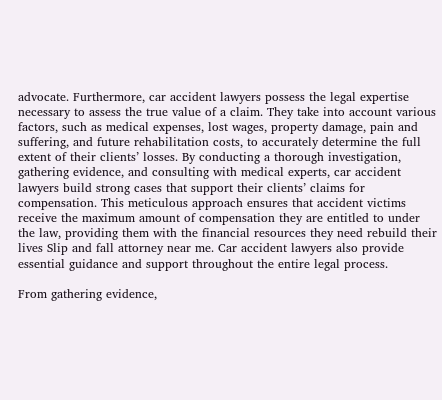advocate. Furthermore, car accident lawyers possess the legal expertise necessary to assess the true value of a claim. They take into account various factors, such as medical expenses, lost wages, property damage, pain and suffering, and future rehabilitation costs, to accurately determine the full extent of their clients’ losses. By conducting a thorough investigation, gathering evidence, and consulting with medical experts, car accident lawyers build strong cases that support their clients’ claims for compensation. This meticulous approach ensures that accident victims receive the maximum amount of compensation they are entitled to under the law, providing them with the financial resources they need rebuild their lives Slip and fall attorney near me. Car accident lawyers also provide essential guidance and support throughout the entire legal process.

From gathering evidence,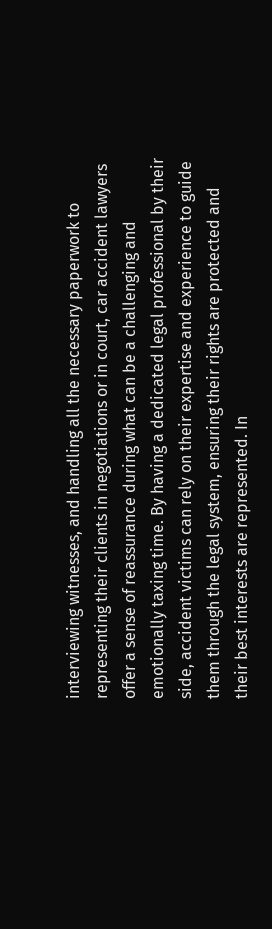interviewing witnesses, and handling all the necessary paperwork to representing their clients in negotiations or in court, car accident lawyers offer a sense of reassurance during what can be a challenging and emotionally taxing time. By having a dedicated legal professional by their side, accident victims can rely on their expertise and experience to guide them through the legal system, ensuring their rights are protected and their best interests are represented. In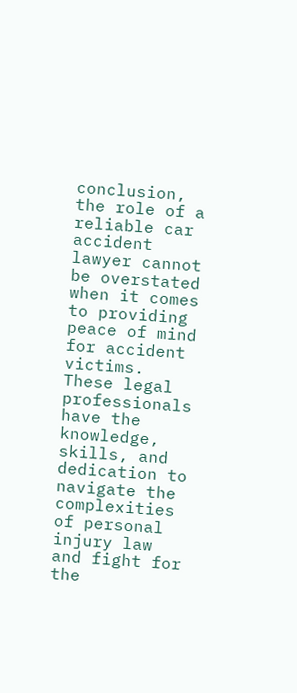conclusion, the role of a reliable car accident lawyer cannot be overstated when it comes to providing peace of mind for accident victims. These legal professionals have the knowledge, skills, and dedication to navigate the complexities of personal injury law and fight for the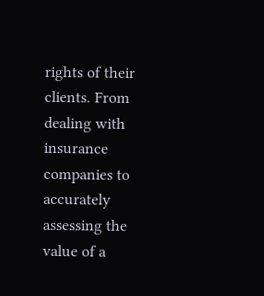rights of their clients. From dealing with insurance companies to accurately assessing the value of a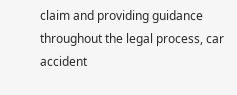claim and providing guidance throughout the legal process, car accident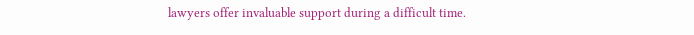lawyers offer invaluable support during a difficult time.